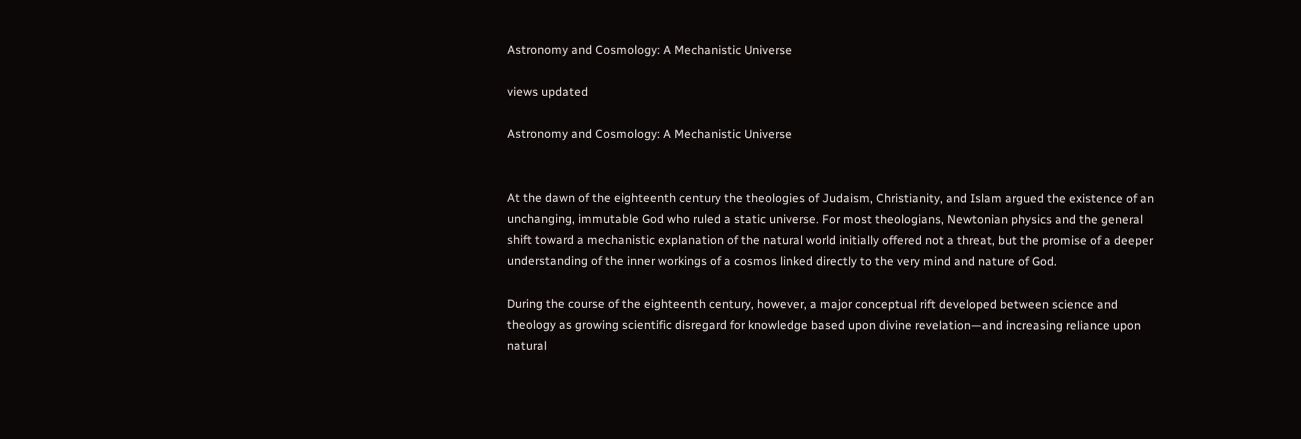Astronomy and Cosmology: A Mechanistic Universe

views updated

Astronomy and Cosmology: A Mechanistic Universe


At the dawn of the eighteenth century the theologies of Judaism, Christianity, and Islam argued the existence of an unchanging, immutable God who ruled a static universe. For most theologians, Newtonian physics and the general shift toward a mechanistic explanation of the natural world initially offered not a threat, but the promise of a deeper understanding of the inner workings of a cosmos linked directly to the very mind and nature of God.

During the course of the eighteenth century, however, a major conceptual rift developed between science and theology as growing scientific disregard for knowledge based upon divine revelation—and increasing reliance upon natural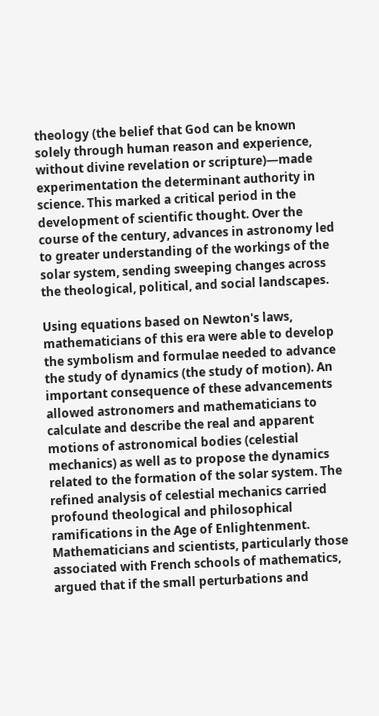theology (the belief that God can be known solely through human reason and experience, without divine revelation or scripture)—made experimentation the determinant authority in science. This marked a critical period in the development of scientific thought. Over the course of the century, advances in astronomy led to greater understanding of the workings of the solar system, sending sweeping changes across the theological, political, and social landscapes.

Using equations based on Newton's laws, mathematicians of this era were able to develop the symbolism and formulae needed to advance the study of dynamics (the study of motion). An important consequence of these advancements allowed astronomers and mathematicians to calculate and describe the real and apparent motions of astronomical bodies (celestial mechanics) as well as to propose the dynamics related to the formation of the solar system. The refined analysis of celestial mechanics carried profound theological and philosophical ramifications in the Age of Enlightenment. Mathematicians and scientists, particularly those associated with French schools of mathematics, argued that if the small perturbations and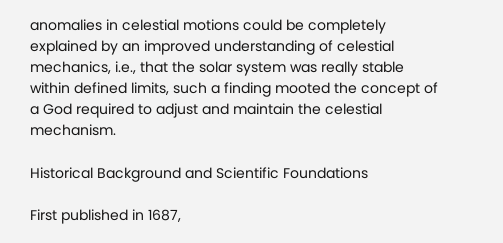anomalies in celestial motions could be completely explained by an improved understanding of celestial mechanics, i.e., that the solar system was really stable within defined limits, such a finding mooted the concept of a God required to adjust and maintain the celestial mechanism.

Historical Background and Scientific Foundations

First published in 1687,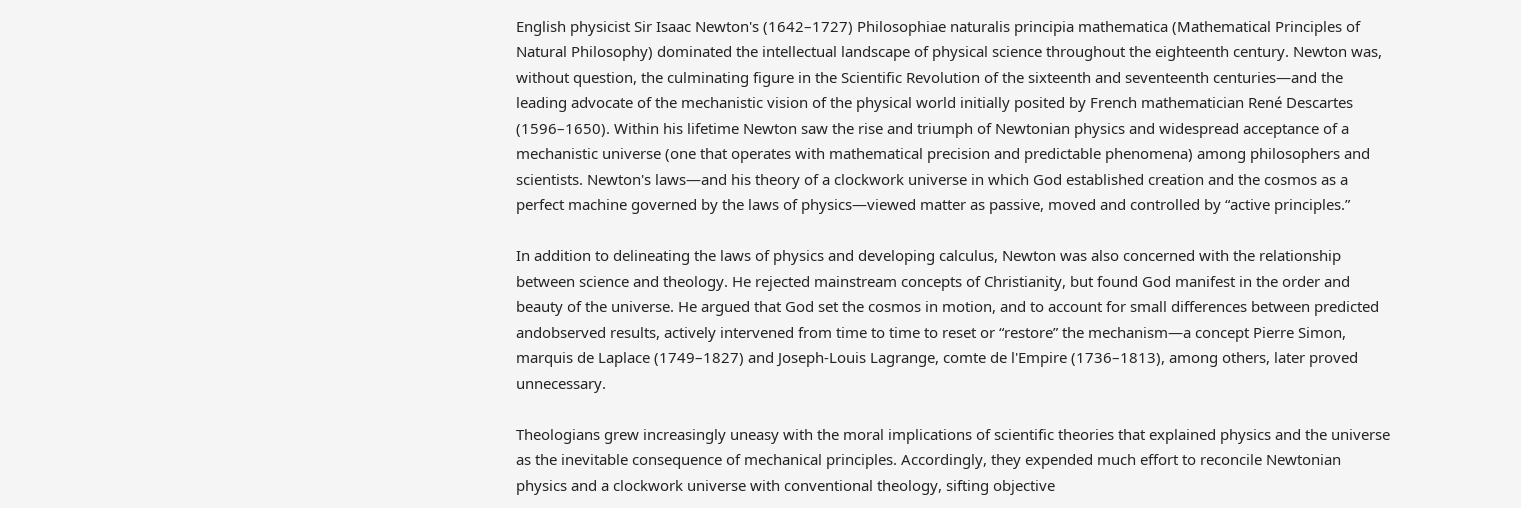English physicist Sir Isaac Newton's (1642–1727) Philosophiae naturalis principia mathematica (Mathematical Principles of Natural Philosophy) dominated the intellectual landscape of physical science throughout the eighteenth century. Newton was, without question, the culminating figure in the Scientific Revolution of the sixteenth and seventeenth centuries—and the leading advocate of the mechanistic vision of the physical world initially posited by French mathematician René Descartes (1596–1650). Within his lifetime Newton saw the rise and triumph of Newtonian physics and widespread acceptance of a mechanistic universe (one that operates with mathematical precision and predictable phenomena) among philosophers and scientists. Newton's laws—and his theory of a clockwork universe in which God established creation and the cosmos as a perfect machine governed by the laws of physics—viewed matter as passive, moved and controlled by “active principles.”

In addition to delineating the laws of physics and developing calculus, Newton was also concerned with the relationship between science and theology. He rejected mainstream concepts of Christianity, but found God manifest in the order and beauty of the universe. He argued that God set the cosmos in motion, and to account for small differences between predicted andobserved results, actively intervened from time to time to reset or “restore” the mechanism—a concept Pierre Simon, marquis de Laplace (1749–1827) and Joseph-Louis Lagrange, comte de l'Empire (1736–1813), among others, later proved unnecessary.

Theologians grew increasingly uneasy with the moral implications of scientific theories that explained physics and the universe as the inevitable consequence of mechanical principles. Accordingly, they expended much effort to reconcile Newtonian physics and a clockwork universe with conventional theology, sifting objective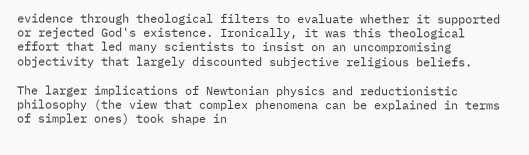evidence through theological filters to evaluate whether it supported or rejected God's existence. Ironically, it was this theological effort that led many scientists to insist on an uncompromising objectivity that largely discounted subjective religious beliefs.

The larger implications of Newtonian physics and reductionistic philosophy (the view that complex phenomena can be explained in terms of simpler ones) took shape in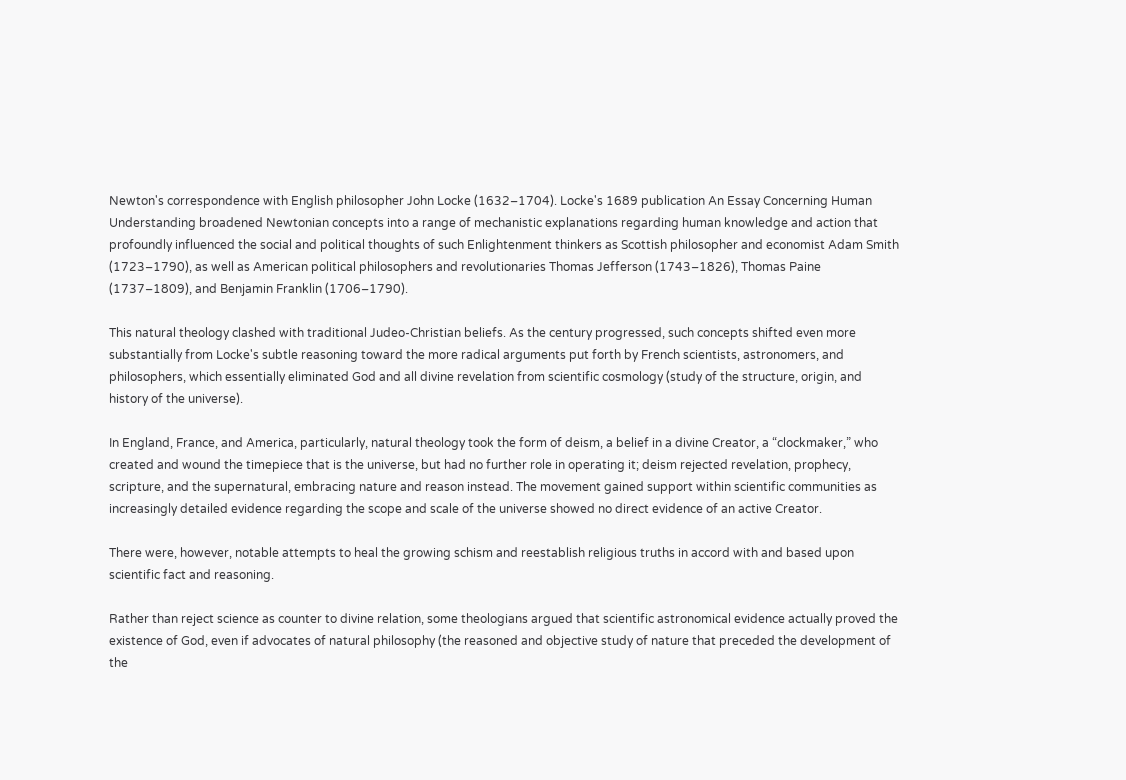Newton's correspondence with English philosopher John Locke (1632–1704). Locke's 1689 publication An Essay Concerning Human Understanding broadened Newtonian concepts into a range of mechanistic explanations regarding human knowledge and action that profoundly influenced the social and political thoughts of such Enlightenment thinkers as Scottish philosopher and economist Adam Smith (1723–1790), as well as American political philosophers and revolutionaries Thomas Jefferson (1743–1826), Thomas Paine (1737–1809), and Benjamin Franklin (1706–1790).

This natural theology clashed with traditional Judeo-Christian beliefs. As the century progressed, such concepts shifted even more substantially from Locke's subtle reasoning toward the more radical arguments put forth by French scientists, astronomers, and philosophers, which essentially eliminated God and all divine revelation from scientific cosmology (study of the structure, origin, and history of the universe).

In England, France, and America, particularly, natural theology took the form of deism, a belief in a divine Creator, a “clockmaker,” who created and wound the timepiece that is the universe, but had no further role in operating it; deism rejected revelation, prophecy, scripture, and the supernatural, embracing nature and reason instead. The movement gained support within scientific communities as increasingly detailed evidence regarding the scope and scale of the universe showed no direct evidence of an active Creator.

There were, however, notable attempts to heal the growing schism and reestablish religious truths in accord with and based upon scientific fact and reasoning.

Rather than reject science as counter to divine relation, some theologians argued that scientific astronomical evidence actually proved the existence of God, even if advocates of natural philosophy (the reasoned and objective study of nature that preceded the development of the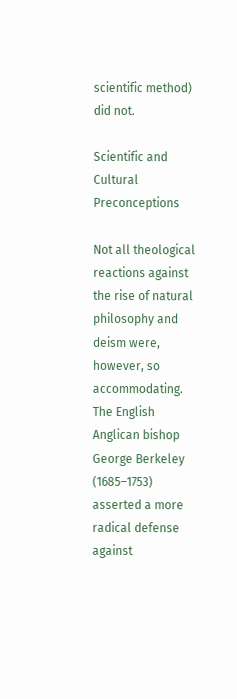scientific method) did not.

Scientific and Cultural Preconceptions

Not all theological reactions against the rise of natural philosophy and deism were, however, so accommodating. The English Anglican bishop George Berkeley (1685–1753) asserted a more radical defense against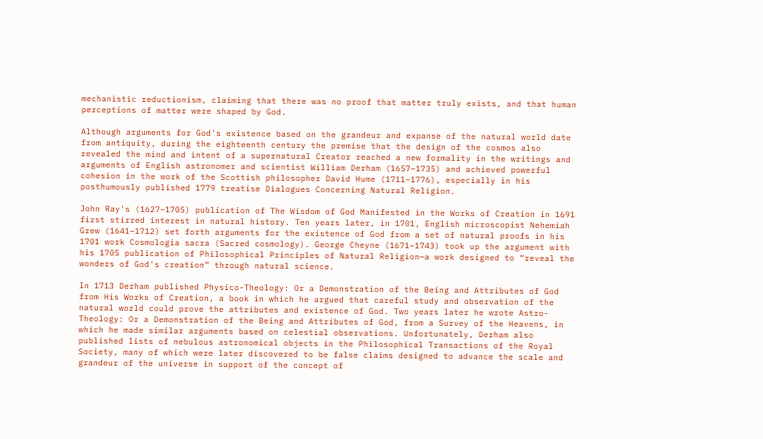mechanistic reductionism, claiming that there was no proof that matter truly exists, and that human perceptions of matter were shaped by God.

Although arguments for God's existence based on the grandeur and expanse of the natural world date from antiquity, during the eighteenth century the premise that the design of the cosmos also revealed the mind and intent of a supernatural Creator reached a new formality in the writings and arguments of English astronomer and scientist William Derham (1657–1735) and achieved powerful cohesion in the work of the Scottish philosopher David Hume (1711–1776), especially in his posthumously published 1779 treatise Dialogues Concerning Natural Religion.

John Ray's (1627–1705) publication of The Wisdom of God Manifested in the Works of Creation in 1691 first stirred interest in natural history. Ten years later, in 1701, English microscopist Nehemiah Grew (1641–1712) set forth arguments for the existence of God from a set of natural proofs in his 1701 work Cosmologia sacra (Sacred cosmology). George Cheyne (1671–1743) took up the argument with his 1705 publication of Philosophical Principles of Natural Religion—a work designed to “reveal the wonders of God's creation” through natural science.

In 1713 Derham published Physico-Theology: Or a Demonstration of the Being and Attributes of God from His Works of Creation, a book in which he argued that careful study and observation of the natural world could prove the attributes and existence of God. Two years later he wrote Astro-Theology: Or a Demonstration of the Being and Attributes of God, from a Survey of the Heavens, in which he made similar arguments based on celestial observations. Unfortunately, Derham also published lists of nebulous astronomical objects in the Philosophical Transactions of the Royal Society, many of which were later discovered to be false claims designed to advance the scale and grandeur of the universe in support of the concept of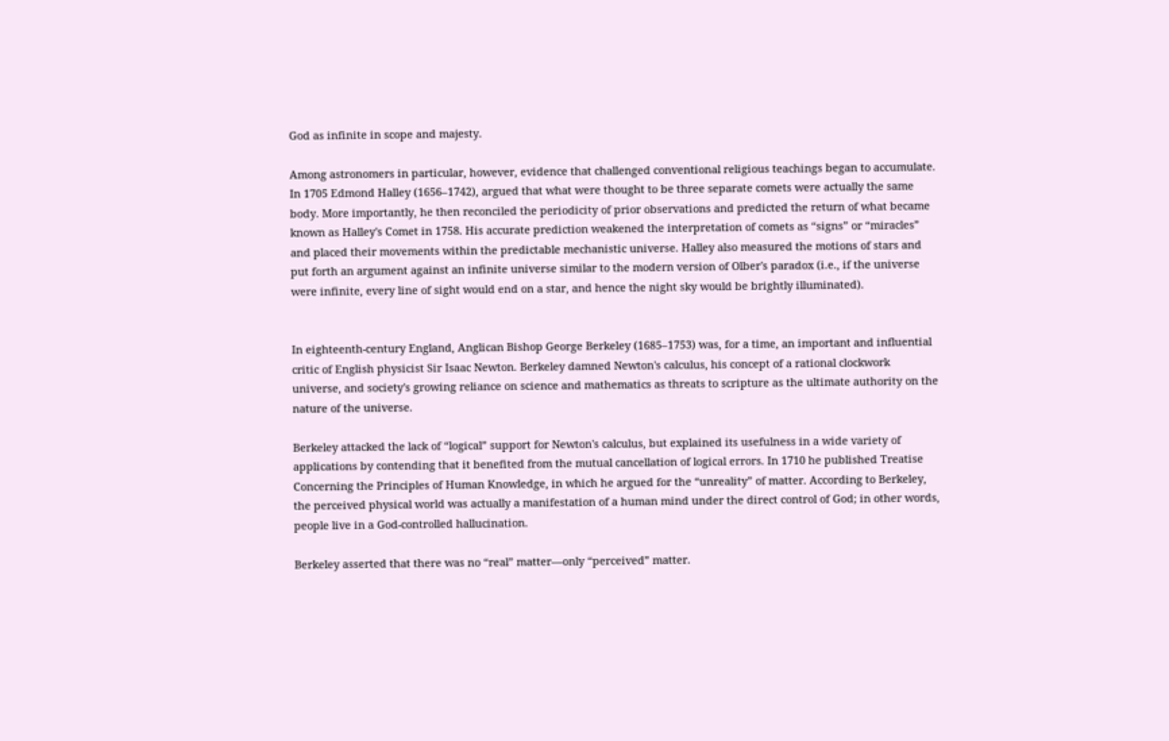God as infinite in scope and majesty.

Among astronomers in particular, however, evidence that challenged conventional religious teachings began to accumulate. In 1705 Edmond Halley (1656–1742), argued that what were thought to be three separate comets were actually the same body. More importantly, he then reconciled the periodicity of prior observations and predicted the return of what became known as Halley's Comet in 1758. His accurate prediction weakened the interpretation of comets as “signs” or “miracles” and placed their movements within the predictable mechanistic universe. Halley also measured the motions of stars and put forth an argument against an infinite universe similar to the modern version of Olber's paradox (i.e., if the universe were infinite, every line of sight would end on a star, and hence the night sky would be brightly illuminated).


In eighteenth-century England, Anglican Bishop George Berkeley (1685–1753) was, for a time, an important and influential critic of English physicist Sir Isaac Newton. Berkeley damned Newton's calculus, his concept of a rational clockwork universe, and society's growing reliance on science and mathematics as threats to scripture as the ultimate authority on the nature of the universe.

Berkeley attacked the lack of “logical” support for Newton's calculus, but explained its usefulness in a wide variety of applications by contending that it benefited from the mutual cancellation of logical errors. In 1710 he published Treatise Concerning the Principles of Human Knowledge, in which he argued for the “unreality” of matter. According to Berkeley, the perceived physical world was actually a manifestation of a human mind under the direct control of God; in other words, people live in a God-controlled hallucination.

Berkeley asserted that there was no “real” matter—only “perceived” matter.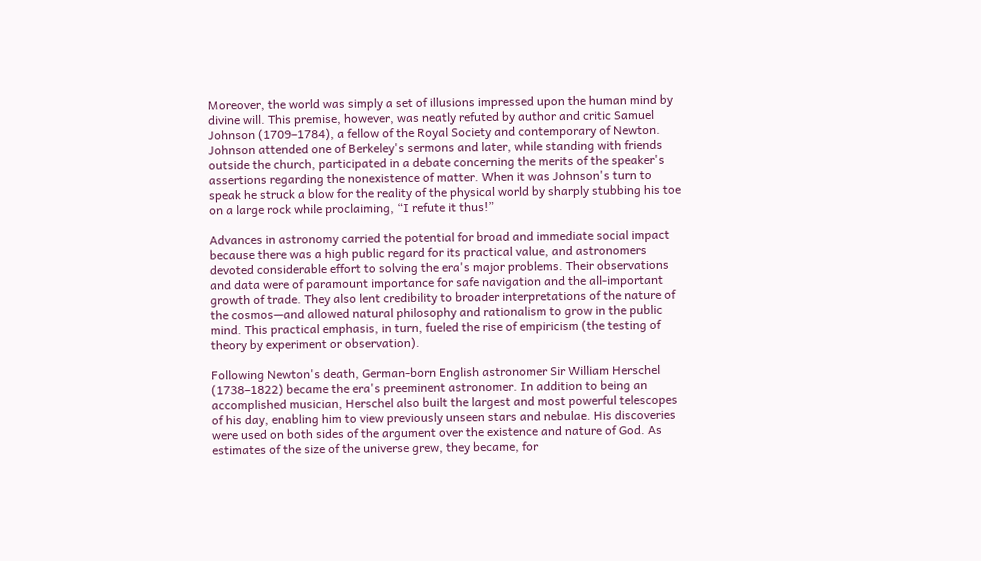Moreover, the world was simply a set of illusions impressed upon the human mind by divine will. This premise, however, was neatly refuted by author and critic Samuel Johnson (1709–1784), a fellow of the Royal Society and contemporary of Newton. Johnson attended one of Berkeley's sermons and later, while standing with friends outside the church, participated in a debate concerning the merits of the speaker's assertions regarding the nonexistence of matter. When it was Johnson's turn to speak he struck a blow for the reality of the physical world by sharply stubbing his toe on a large rock while proclaiming, “I refute it thus!”

Advances in astronomy carried the potential for broad and immediate social impact because there was a high public regard for its practical value, and astronomers devoted considerable effort to solving the era's major problems. Their observations and data were of paramount importance for safe navigation and the all-important growth of trade. They also lent credibility to broader interpretations of the nature of the cosmos—and allowed natural philosophy and rationalism to grow in the public mind. This practical emphasis, in turn, fueled the rise of empiricism (the testing of theory by experiment or observation).

Following Newton's death, German-born English astronomer Sir William Herschel (1738–1822) became the era's preeminent astronomer. In addition to being an accomplished musician, Herschel also built the largest and most powerful telescopes of his day, enabling him to view previously unseen stars and nebulae. His discoveries were used on both sides of the argument over the existence and nature of God. As estimates of the size of the universe grew, they became, for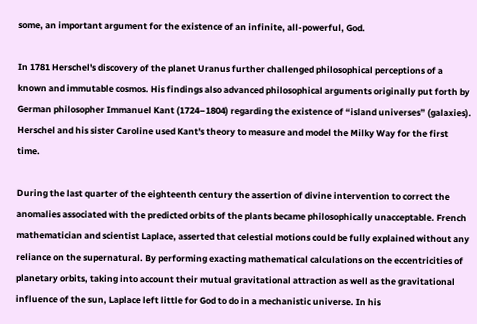some, an important argument for the existence of an infinite, all-powerful, God.

In 1781 Herschel's discovery of the planet Uranus further challenged philosophical perceptions of a known and immutable cosmos. His findings also advanced philosophical arguments originally put forth by German philosopher Immanuel Kant (1724–1804) regarding the existence of “island universes” (galaxies). Herschel and his sister Caroline used Kant's theory to measure and model the Milky Way for the first time.

During the last quarter of the eighteenth century the assertion of divine intervention to correct the anomalies associated with the predicted orbits of the plants became philosophically unacceptable. French mathematician and scientist Laplace, asserted that celestial motions could be fully explained without any reliance on the supernatural. By performing exacting mathematical calculations on the eccentricities of planetary orbits, taking into account their mutual gravitational attraction as well as the gravitational influence of the sun, Laplace left little for God to do in a mechanistic universe. In his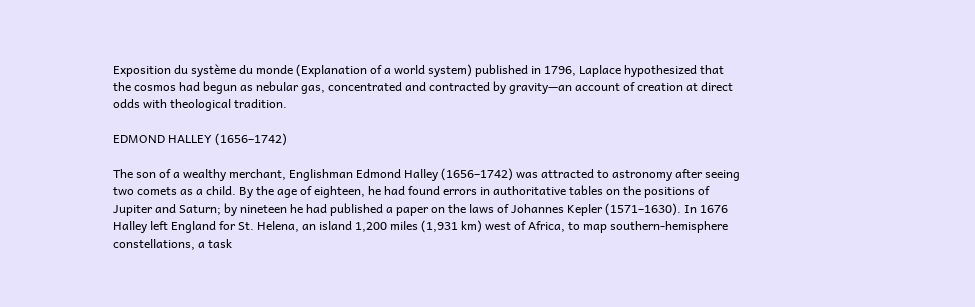Exposition du système du monde (Explanation of a world system) published in 1796, Laplace hypothesized that the cosmos had begun as nebular gas, concentrated and contracted by gravity—an account of creation at direct odds with theological tradition.

EDMOND HALLEY (1656–1742)

The son of a wealthy merchant, Englishman Edmond Halley (1656–1742) was attracted to astronomy after seeing two comets as a child. By the age of eighteen, he had found errors in authoritative tables on the positions of Jupiter and Saturn; by nineteen he had published a paper on the laws of Johannes Kepler (1571–1630). In 1676 Halley left England for St. Helena, an island 1,200 miles (1,931 km) west of Africa, to map southern-hemisphere constellations, a task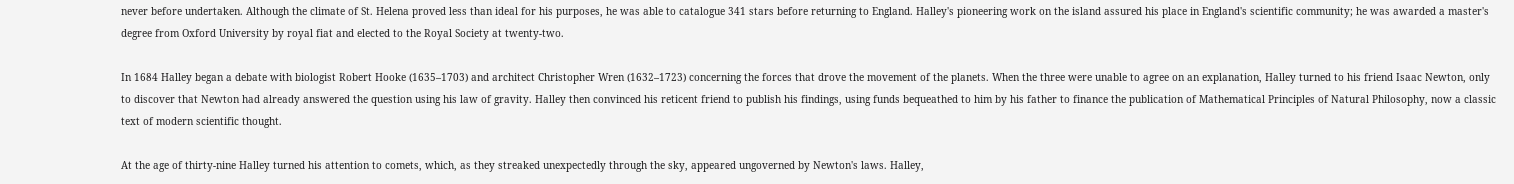never before undertaken. Although the climate of St. Helena proved less than ideal for his purposes, he was able to catalogue 341 stars before returning to England. Halley's pioneering work on the island assured his place in England's scientific community; he was awarded a master's degree from Oxford University by royal fiat and elected to the Royal Society at twenty-two.

In 1684 Halley began a debate with biologist Robert Hooke (1635–1703) and architect Christopher Wren (1632–1723) concerning the forces that drove the movement of the planets. When the three were unable to agree on an explanation, Halley turned to his friend Isaac Newton, only to discover that Newton had already answered the question using his law of gravity. Halley then convinced his reticent friend to publish his findings, using funds bequeathed to him by his father to finance the publication of Mathematical Principles of Natural Philosophy, now a classic text of modern scientific thought.

At the age of thirty-nine Halley turned his attention to comets, which, as they streaked unexpectedly through the sky, appeared ungoverned by Newton's laws. Halley,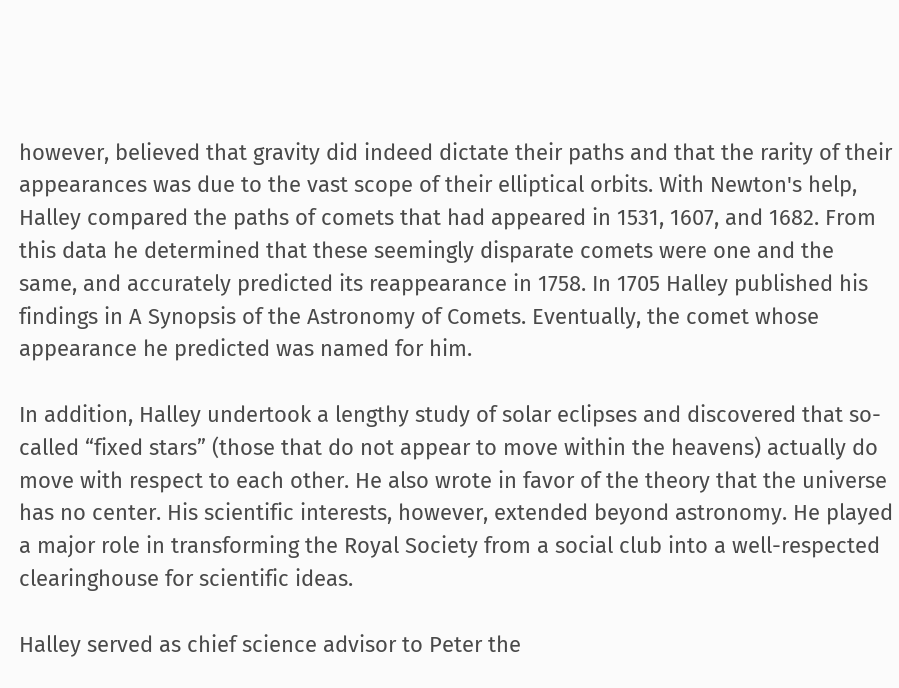however, believed that gravity did indeed dictate their paths and that the rarity of their appearances was due to the vast scope of their elliptical orbits. With Newton's help, Halley compared the paths of comets that had appeared in 1531, 1607, and 1682. From this data he determined that these seemingly disparate comets were one and the same, and accurately predicted its reappearance in 1758. In 1705 Halley published his findings in A Synopsis of the Astronomy of Comets. Eventually, the comet whose appearance he predicted was named for him.

In addition, Halley undertook a lengthy study of solar eclipses and discovered that so-called “fixed stars” (those that do not appear to move within the heavens) actually do move with respect to each other. He also wrote in favor of the theory that the universe has no center. His scientific interests, however, extended beyond astronomy. He played a major role in transforming the Royal Society from a social club into a well-respected clearinghouse for scientific ideas.

Halley served as chief science advisor to Peter the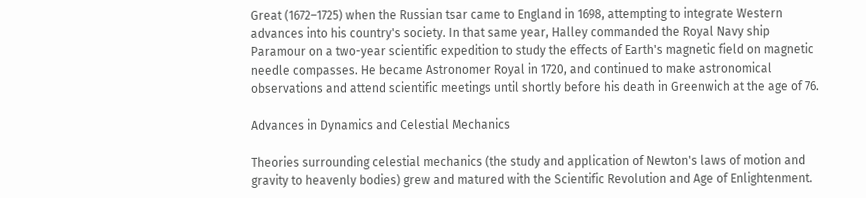Great (1672–1725) when the Russian tsar came to England in 1698, attempting to integrate Western advances into his country's society. In that same year, Halley commanded the Royal Navy ship Paramour on a two-year scientific expedition to study the effects of Earth's magnetic field on magnetic needle compasses. He became Astronomer Royal in 1720, and continued to make astronomical observations and attend scientific meetings until shortly before his death in Greenwich at the age of 76.

Advances in Dynamics and Celestial Mechanics

Theories surrounding celestial mechanics (the study and application of Newton's laws of motion and gravity to heavenly bodies) grew and matured with the Scientific Revolution and Age of Enlightenment.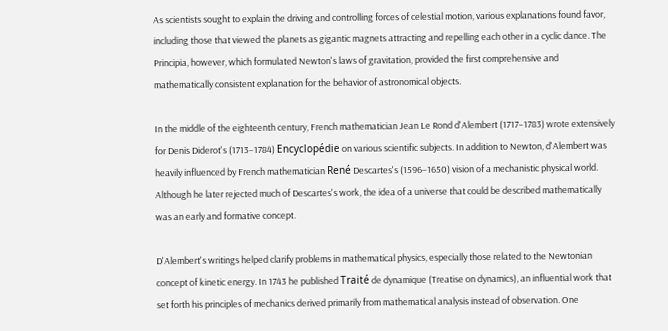As scientists sought to explain the driving and controlling forces of celestial motion, various explanations found favor, including those that viewed the planets as gigantic magnets attracting and repelling each other in a cyclic dance. The Principia, however, which formulated Newton's laws of gravitation, provided the first comprehensive and mathematically consistent explanation for the behavior of astronomical objects.

In the middle of the eighteenth century, French mathematician Jean Le Rond d'Alembert (1717–1783) wrote extensively for Denis Diderot's (1713–1784) Encyclopédie on various scientific subjects. In addition to Newton, d'Alembert was heavily influenced by French mathematician René Descartes's (1596–1650) vision of a mechanistic physical world. Although he later rejected much of Descartes's work, the idea of a universe that could be described mathematically was an early and formative concept.

D'Alembert's writings helped clarify problems in mathematical physics, especially those related to the Newtonian concept of kinetic energy. In 1743 he published Traité de dynamique (Treatise on dynamics), an influential work that set forth his principles of mechanics derived primarily from mathematical analysis instead of observation. One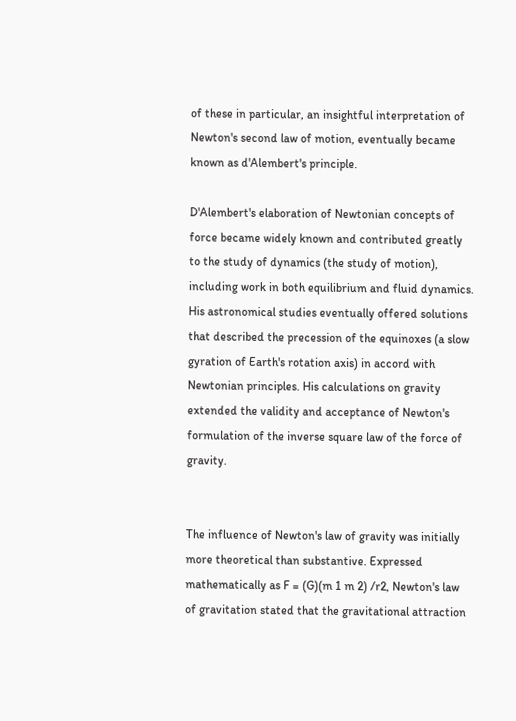of these in particular, an insightful interpretation of Newton's second law of motion, eventually became known as d'Alembert's principle.

D'Alembert's elaboration of Newtonian concepts of force became widely known and contributed greatly to the study of dynamics (the study of motion), including work in both equilibrium and fluid dynamics. His astronomical studies eventually offered solutions that described the precession of the equinoxes (a slow gyration of Earth's rotation axis) in accord with Newtonian principles. His calculations on gravity extended the validity and acceptance of Newton's formulation of the inverse square law of the force of gravity.


The influence of Newton's law of gravity was initially more theoretical than substantive. Expressed mathematically as F = (G)(m 1 m 2) /r2, Newton's law of gravitation stated that the gravitational attraction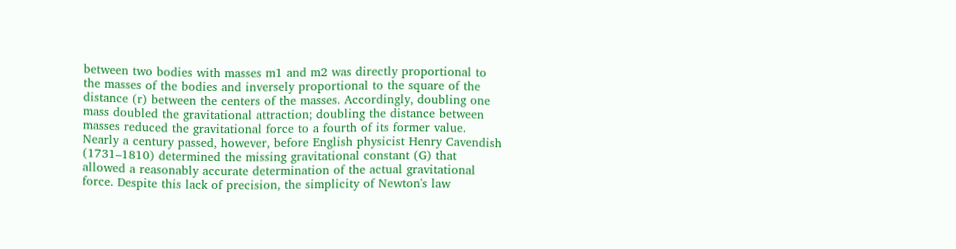between two bodies with masses m1 and m2 was directly proportional to the masses of the bodies and inversely proportional to the square of the distance (r) between the centers of the masses. Accordingly, doubling one mass doubled the gravitational attraction; doubling the distance between masses reduced the gravitational force to a fourth of its former value. Nearly a century passed, however, before English physicist Henry Cavendish (1731–1810) determined the missing gravitational constant (G) that allowed a reasonably accurate determination of the actual gravitational force. Despite this lack of precision, the simplicity of Newton's law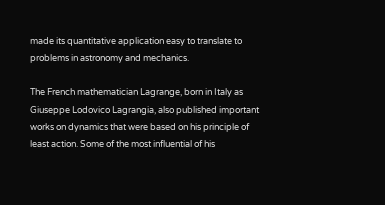made its quantitative application easy to translate to problems in astronomy and mechanics.

The French mathematician Lagrange, born in Italy as Giuseppe Lodovico Lagrangia, also published important works on dynamics that were based on his principle of least action. Some of the most influential of his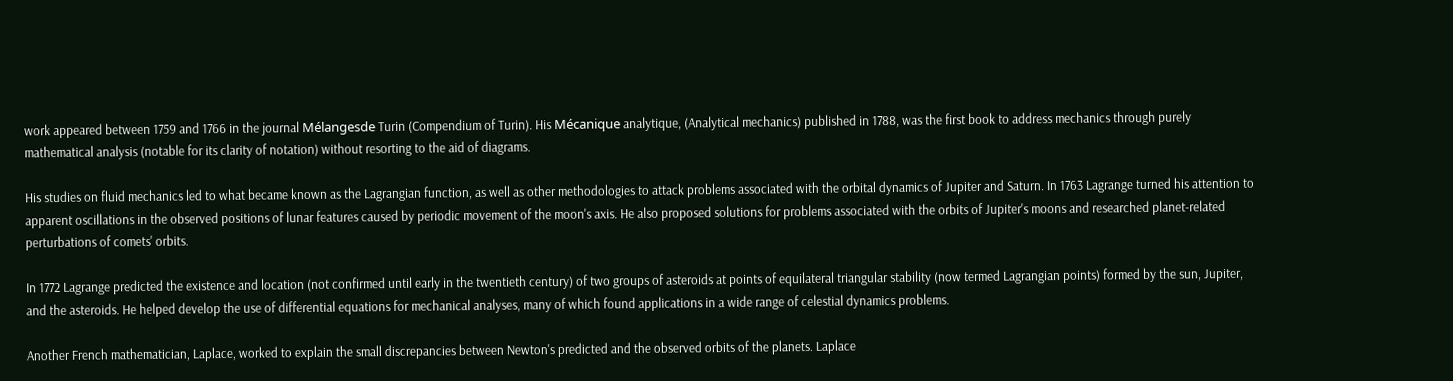work appeared between 1759 and 1766 in the journal Mélangesde Turin (Compendium of Turin). His Mécanique analytique, (Analytical mechanics) published in 1788, was the first book to address mechanics through purely mathematical analysis (notable for its clarity of notation) without resorting to the aid of diagrams.

His studies on fluid mechanics led to what became known as the Lagrangian function, as well as other methodologies to attack problems associated with the orbital dynamics of Jupiter and Saturn. In 1763 Lagrange turned his attention to apparent oscillations in the observed positions of lunar features caused by periodic movement of the moon's axis. He also proposed solutions for problems associated with the orbits of Jupiter's moons and researched planet-related perturbations of comets' orbits.

In 1772 Lagrange predicted the existence and location (not confirmed until early in the twentieth century) of two groups of asteroids at points of equilateral triangular stability (now termed Lagrangian points) formed by the sun, Jupiter, and the asteroids. He helped develop the use of differential equations for mechanical analyses, many of which found applications in a wide range of celestial dynamics problems.

Another French mathematician, Laplace, worked to explain the small discrepancies between Newton's predicted and the observed orbits of the planets. Laplace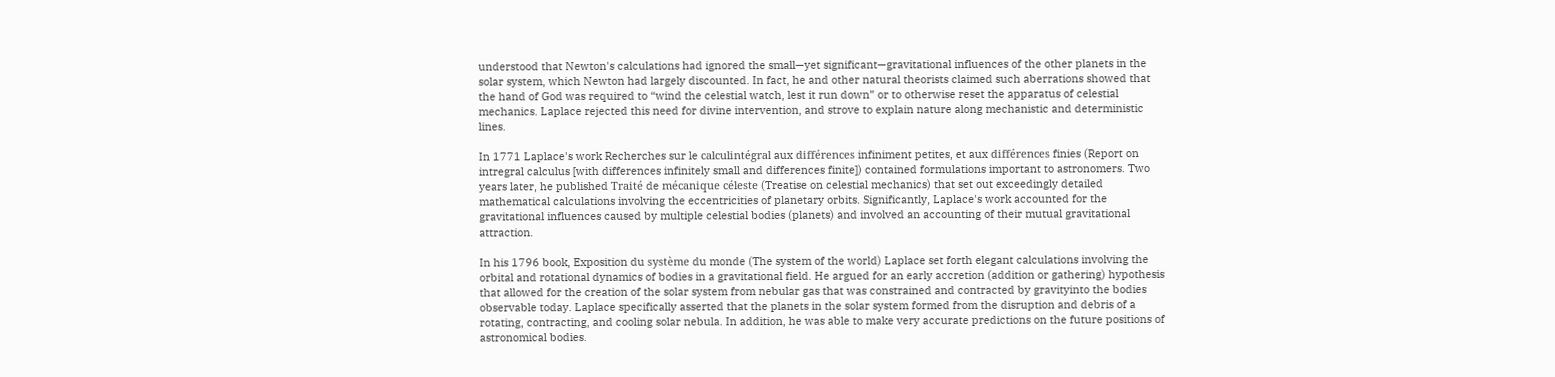understood that Newton's calculations had ignored the small—yet significant—gravitational influences of the other planets in the solar system, which Newton had largely discounted. In fact, he and other natural theorists claimed such aberrations showed that the hand of God was required to “wind the celestial watch, lest it run down” or to otherwise reset the apparatus of celestial mechanics. Laplace rejected this need for divine intervention, and strove to explain nature along mechanistic and deterministic lines.

In 1771 Laplace's work Recherches sur le calculintégral aux différences infiniment petites, et aux différences finies (Report on intregral calculus [with differences infinitely small and differences finite]) contained formulations important to astronomers. Two years later, he published Traité de mécanique céleste (Treatise on celestial mechanics) that set out exceedingly detailed mathematical calculations involving the eccentricities of planetary orbits. Significantly, Laplace's work accounted for the gravitational influences caused by multiple celestial bodies (planets) and involved an accounting of their mutual gravitational attraction.

In his 1796 book, Exposition du système du monde (The system of the world) Laplace set forth elegant calculations involving the orbital and rotational dynamics of bodies in a gravitational field. He argued for an early accretion (addition or gathering) hypothesis that allowed for the creation of the solar system from nebular gas that was constrained and contracted by gravityinto the bodies observable today. Laplace specifically asserted that the planets in the solar system formed from the disruption and debris of a rotating, contracting, and cooling solar nebula. In addition, he was able to make very accurate predictions on the future positions of astronomical bodies.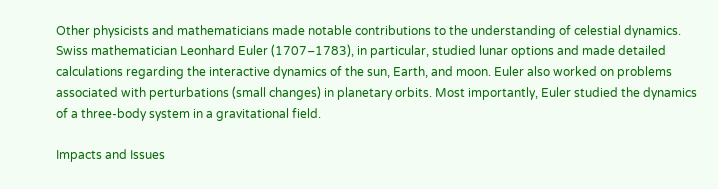Other physicists and mathematicians made notable contributions to the understanding of celestial dynamics. Swiss mathematician Leonhard Euler (1707–1783), in particular, studied lunar options and made detailed calculations regarding the interactive dynamics of the sun, Earth, and moon. Euler also worked on problems associated with perturbations (small changes) in planetary orbits. Most importantly, Euler studied the dynamics of a three-body system in a gravitational field.

Impacts and Issues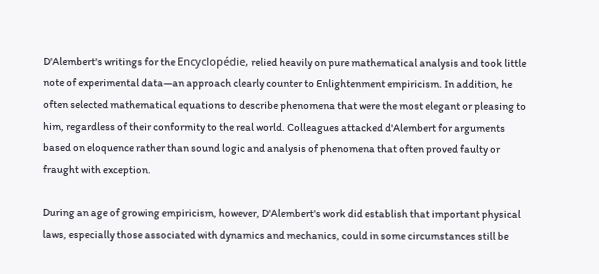D'Alembert's writings for the Encyclopédie, relied heavily on pure mathematical analysis and took little note of experimental data—an approach clearly counter to Enlightenment empiricism. In addition, he often selected mathematical equations to describe phenomena that were the most elegant or pleasing to him, regardless of their conformity to the real world. Colleagues attacked d'Alembert for arguments based on eloquence rather than sound logic and analysis of phenomena that often proved faulty or fraught with exception.

During an age of growing empiricism, however, D'Alembert's work did establish that important physical laws, especially those associated with dynamics and mechanics, could in some circumstances still be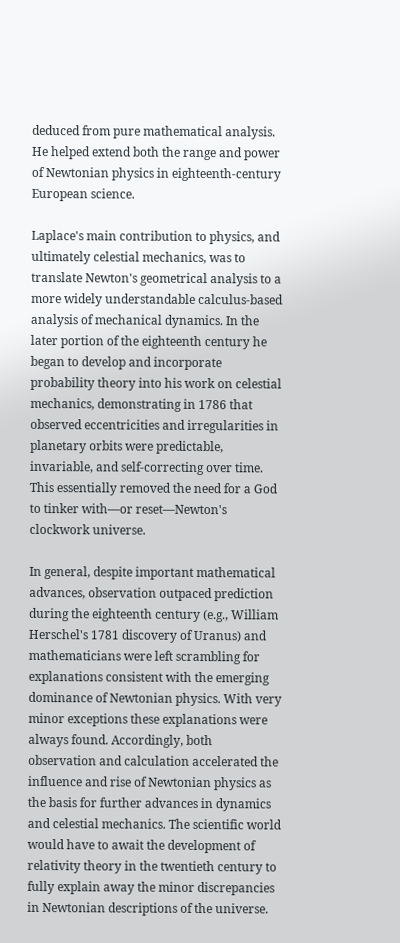deduced from pure mathematical analysis. He helped extend both the range and power of Newtonian physics in eighteenth-century European science.

Laplace's main contribution to physics, and ultimately celestial mechanics, was to translate Newton's geometrical analysis to a more widely understandable calculus-based analysis of mechanical dynamics. In the later portion of the eighteenth century he began to develop and incorporate probability theory into his work on celestial mechanics, demonstrating in 1786 that observed eccentricities and irregularities in planetary orbits were predictable, invariable, and self-correcting over time. This essentially removed the need for a God to tinker with—or reset—Newton's clockwork universe.

In general, despite important mathematical advances, observation outpaced prediction during the eighteenth century (e.g., William Herschel's 1781 discovery of Uranus) and mathematicians were left scrambling for explanations consistent with the emerging dominance of Newtonian physics. With very minor exceptions these explanations were always found. Accordingly, both observation and calculation accelerated the influence and rise of Newtonian physics as the basis for further advances in dynamics and celestial mechanics. The scientific world would have to await the development of relativity theory in the twentieth century to fully explain away the minor discrepancies in Newtonian descriptions of the universe.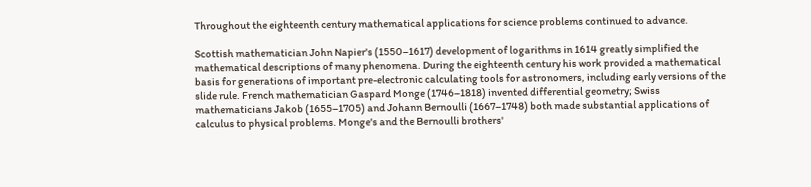Throughout the eighteenth century mathematical applications for science problems continued to advance.

Scottish mathematician John Napier's (1550–1617) development of logarithms in 1614 greatly simplified the mathematical descriptions of many phenomena. During the eighteenth century his work provided a mathematical basis for generations of important pre-electronic calculating tools for astronomers, including early versions of the slide rule. French mathematician Gaspard Monge (1746–1818) invented differential geometry; Swiss mathematicians Jakob (1655–1705) and Johann Bernoulli (1667–1748) both made substantial applications of calculus to physical problems. Monge's and the Bernoulli brothers'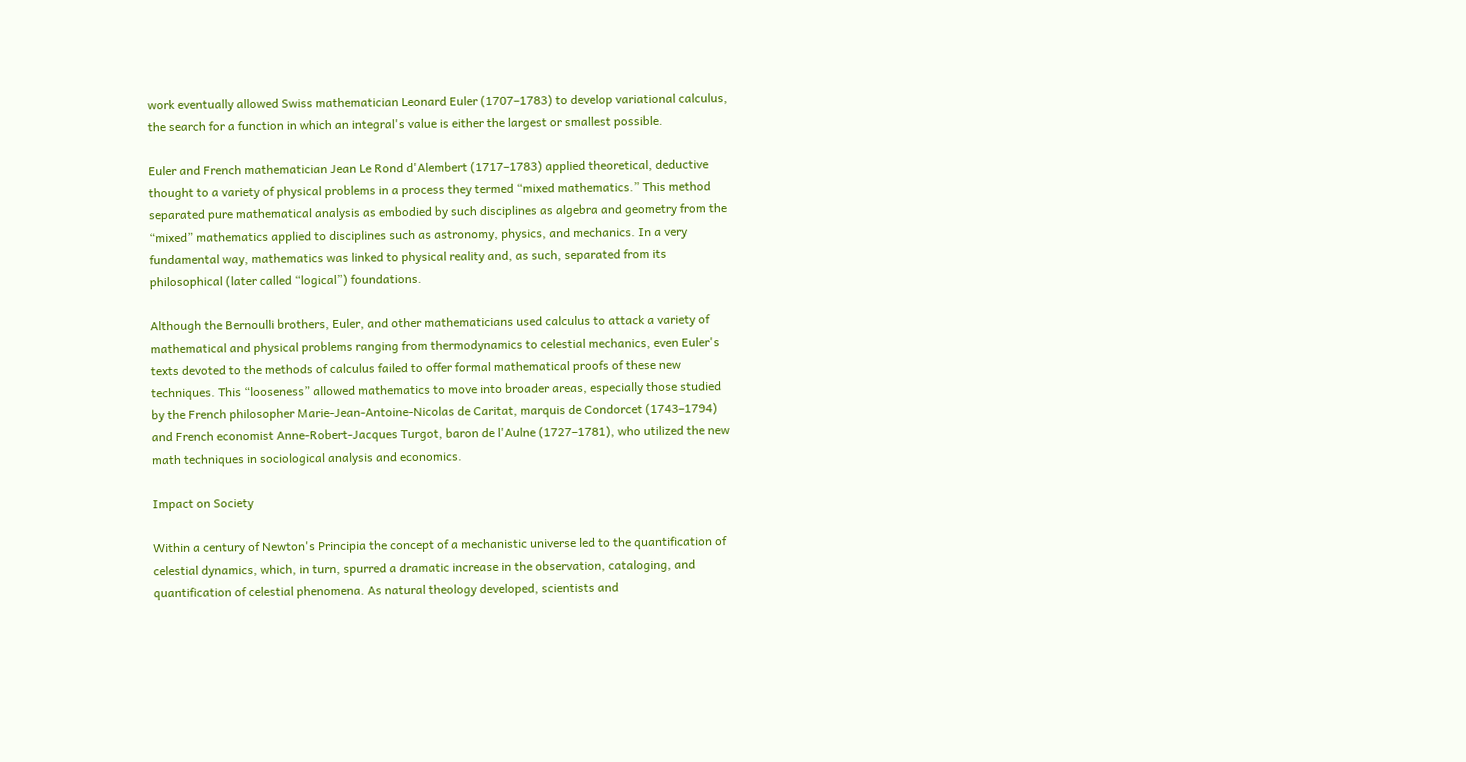work eventually allowed Swiss mathematician Leonard Euler (1707–1783) to develop variational calculus, the search for a function in which an integral's value is either the largest or smallest possible.

Euler and French mathematician Jean Le Rond d'Alembert (1717–1783) applied theoretical, deductive thought to a variety of physical problems in a process they termed “mixed mathematics.” This method separated pure mathematical analysis as embodied by such disciplines as algebra and geometry from the “mixed” mathematics applied to disciplines such as astronomy, physics, and mechanics. In a very fundamental way, mathematics was linked to physical reality and, as such, separated from its philosophical (later called “logical”) foundations.

Although the Bernoulli brothers, Euler, and other mathematicians used calculus to attack a variety of mathematical and physical problems ranging from thermodynamics to celestial mechanics, even Euler's texts devoted to the methods of calculus failed to offer formal mathematical proofs of these new techniques. This “looseness” allowed mathematics to move into broader areas, especially those studied by the French philosopher Marie-Jean-Antoine-Nicolas de Caritat, marquis de Condorcet (1743–1794) and French economist Anne-Robert-Jacques Turgot, baron de l'Aulne (1727–1781), who utilized the new math techniques in sociological analysis and economics.

Impact on Society

Within a century of Newton's Principia the concept of a mechanistic universe led to the quantification of celestial dynamics, which, in turn, spurred a dramatic increase in the observation, cataloging, and quantification of celestial phenomena. As natural theology developed, scientists and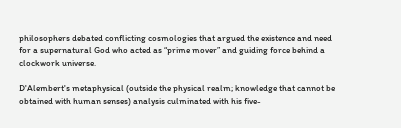philosophers debated conflicting cosmologies that argued the existence and need for a supernatural God who acted as “prime mover” and guiding force behind a clockwork universe.

D'Alembert's metaphysical (outside the physical realm; knowledge that cannot be obtained with human senses) analysis culminated with his five-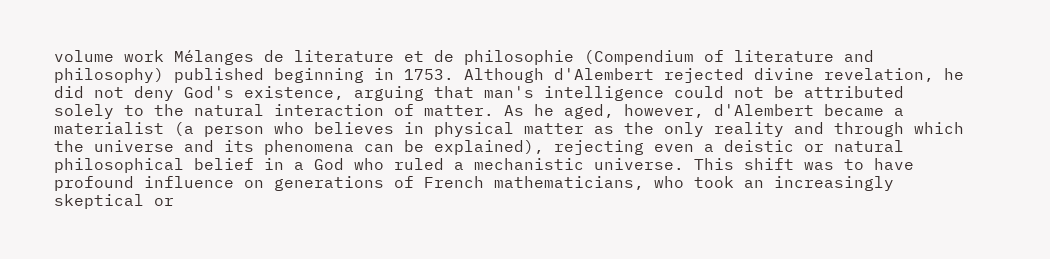volume work Mélanges de literature et de philosophie (Compendium of literature and philosophy) published beginning in 1753. Although d'Alembert rejected divine revelation, he did not deny God's existence, arguing that man's intelligence could not be attributed solely to the natural interaction of matter. As he aged, however, d'Alembert became a materialist (a person who believes in physical matter as the only reality and through which the universe and its phenomena can be explained), rejecting even a deistic or natural philosophical belief in a God who ruled a mechanistic universe. This shift was to have profound influence on generations of French mathematicians, who took an increasingly skeptical or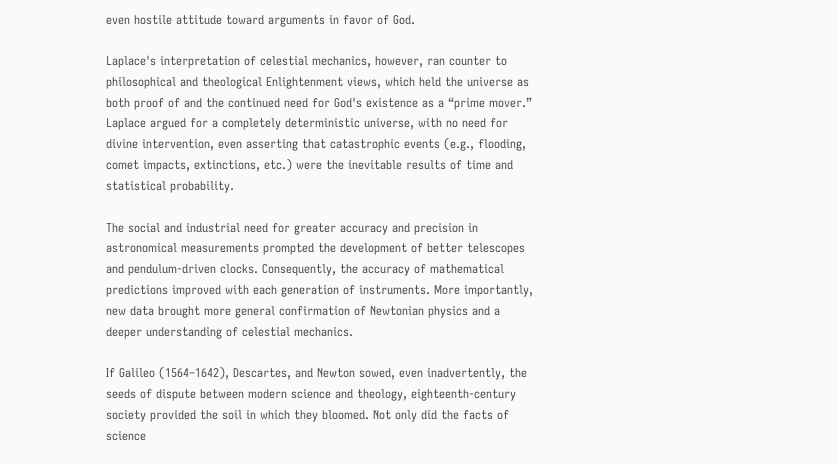even hostile attitude toward arguments in favor of God.

Laplace's interpretation of celestial mechanics, however, ran counter to philosophical and theological Enlightenment views, which held the universe as both proof of and the continued need for God's existence as a “prime mover.” Laplace argued for a completely deterministic universe, with no need for divine intervention, even asserting that catastrophic events (e.g., flooding, comet impacts, extinctions, etc.) were the inevitable results of time and statistical probability.

The social and industrial need for greater accuracy and precision in astronomical measurements prompted the development of better telescopes and pendulum-driven clocks. Consequently, the accuracy of mathematical predictions improved with each generation of instruments. More importantly, new data brought more general confirmation of Newtonian physics and a deeper understanding of celestial mechanics.

If Galileo (1564–1642), Descartes, and Newton sowed, even inadvertently, the seeds of dispute between modern science and theology, eighteenth-century society provided the soil in which they bloomed. Not only did the facts of science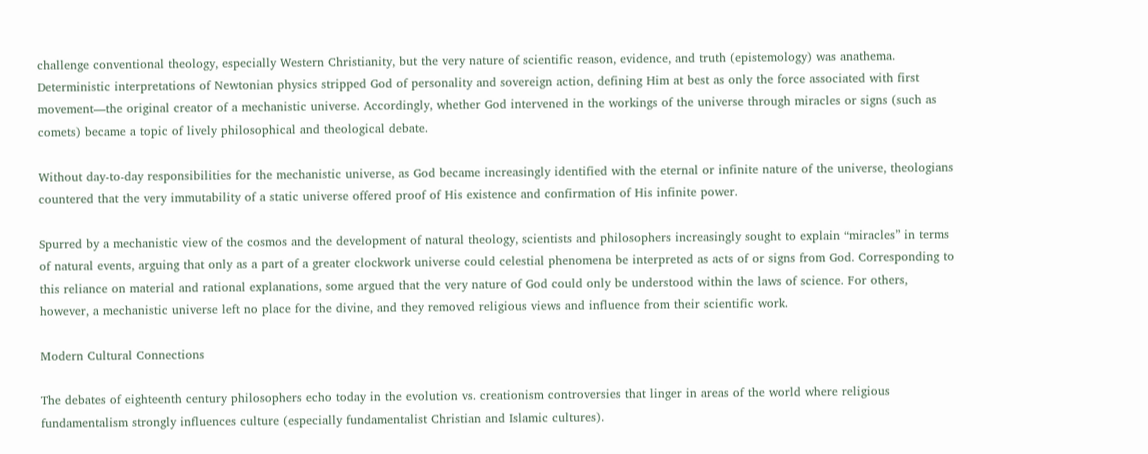challenge conventional theology, especially Western Christianity, but the very nature of scientific reason, evidence, and truth (epistemology) was anathema. Deterministic interpretations of Newtonian physics stripped God of personality and sovereign action, defining Him at best as only the force associated with first movement—the original creator of a mechanistic universe. Accordingly, whether God intervened in the workings of the universe through miracles or signs (such as comets) became a topic of lively philosophical and theological debate.

Without day-to-day responsibilities for the mechanistic universe, as God became increasingly identified with the eternal or infinite nature of the universe, theologians countered that the very immutability of a static universe offered proof of His existence and confirmation of His infinite power.

Spurred by a mechanistic view of the cosmos and the development of natural theology, scientists and philosophers increasingly sought to explain “miracles” in terms of natural events, arguing that only as a part of a greater clockwork universe could celestial phenomena be interpreted as acts of or signs from God. Corresponding to this reliance on material and rational explanations, some argued that the very nature of God could only be understood within the laws of science. For others, however, a mechanistic universe left no place for the divine, and they removed religious views and influence from their scientific work.

Modern Cultural Connections

The debates of eighteenth century philosophers echo today in the evolution vs. creationism controversies that linger in areas of the world where religious fundamentalism strongly influences culture (especially fundamentalist Christian and Islamic cultures).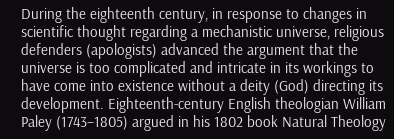During the eighteenth century, in response to changes in scientific thought regarding a mechanistic universe, religious defenders (apologists) advanced the argument that the universe is too complicated and intricate in its workings to have come into existence without a deity (God) directing its development. Eighteenth-century English theologian William Paley (1743–1805) argued in his 1802 book Natural Theology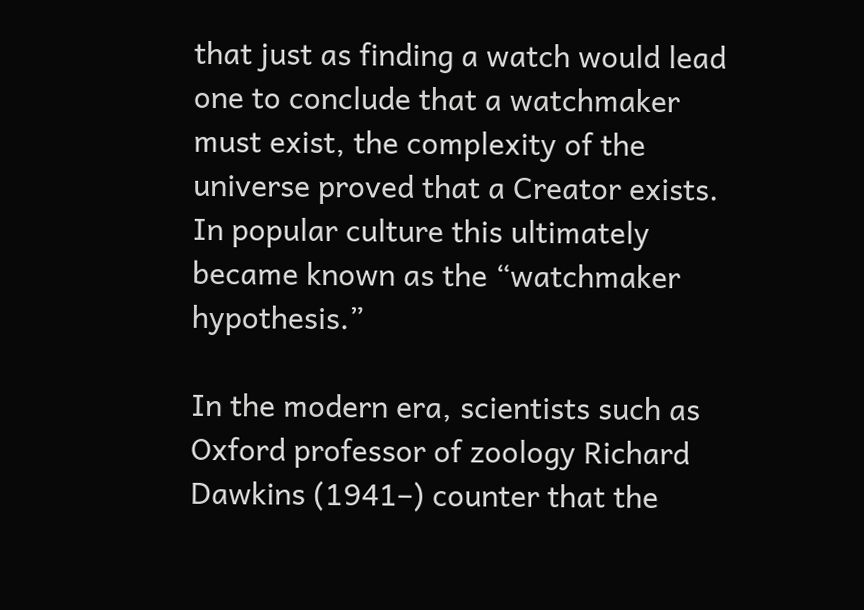that just as finding a watch would lead one to conclude that a watchmaker must exist, the complexity of the universe proved that a Creator exists. In popular culture this ultimately became known as the “watchmaker hypothesis.”

In the modern era, scientists such as Oxford professor of zoology Richard Dawkins (1941–) counter that the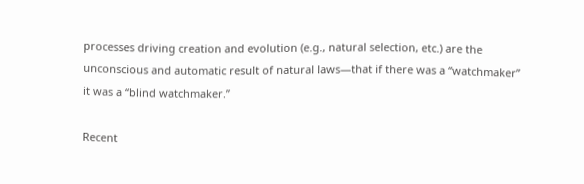processes driving creation and evolution (e.g., natural selection, etc.) are the unconscious and automatic result of natural laws—that if there was a “watchmaker” it was a “blind watchmaker.”

Recent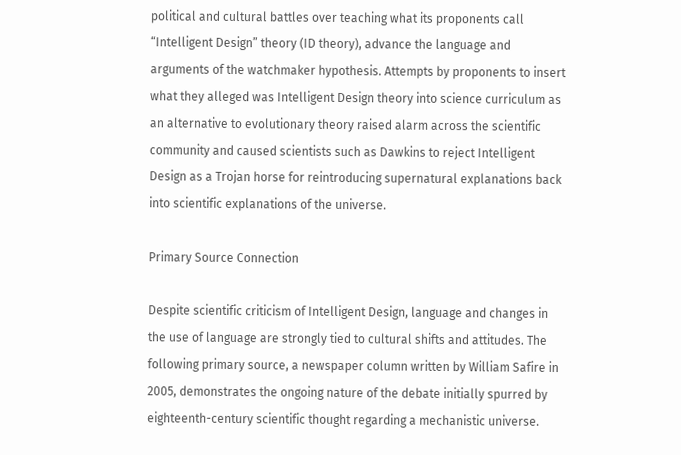political and cultural battles over teaching what its proponents call “Intelligent Design” theory (ID theory), advance the language and arguments of the watchmaker hypothesis. Attempts by proponents to insert what they alleged was Intelligent Design theory into science curriculum as an alternative to evolutionary theory raised alarm across the scientific community and caused scientists such as Dawkins to reject Intelligent Design as a Trojan horse for reintroducing supernatural explanations back into scientific explanations of the universe.

Primary Source Connection

Despite scientific criticism of Intelligent Design, language and changes in the use of language are strongly tied to cultural shifts and attitudes. The following primary source, a newspaper column written by William Safire in 2005, demonstrates the ongoing nature of the debate initially spurred by eighteenth-century scientific thought regarding a mechanistic universe.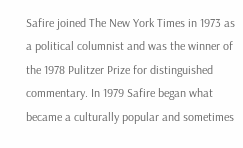Safire joined The New York Times in 1973 as a political columnist and was the winner of the 1978 Pulitzer Prize for distinguished commentary. In 1979 Safire began what became a culturally popular and sometimes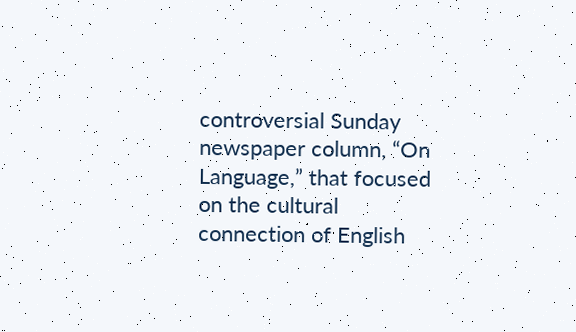controversial Sunday newspaper column, “On Language,” that focused on the cultural connection of English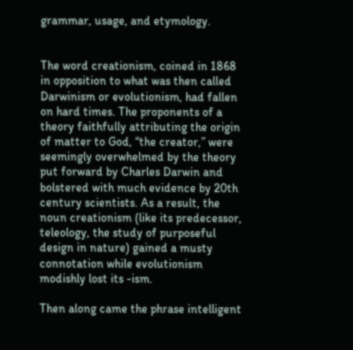grammar, usage, and etymology.


The word creationism, coined in 1868 in opposition to what was then called Darwinism or evolutionism, had fallen on hard times. The proponents of a theory faithfully attributing the origin of matter to God, “the creator,” were seemingly overwhelmed by the theory put forward by Charles Darwin and bolstered with much evidence by 20th century scientists. As a result, the noun creationism (like its predecessor, teleology, the study of purposeful design in nature) gained a musty connotation while evolutionism modishly lost its -ism.

Then along came the phrase intelligent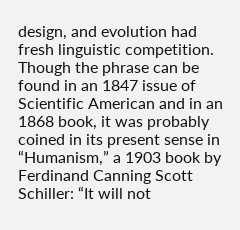design, and evolution had fresh linguistic competition. Though the phrase can be found in an 1847 issue of Scientific American and in an 1868 book, it was probably coined in its present sense in “Humanism,” a 1903 book by Ferdinand Canning Scott Schiller: “It will not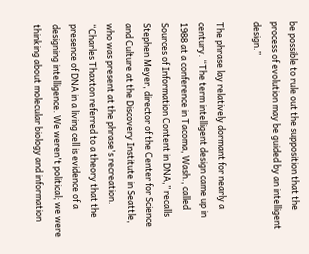be possible to rule out the supposition that the process of evolution may be guided by an intelligent design.”

The phrase lay relatively dormant for nearly a century. “The term intelligent design came up in 1988 at a conference in Tacoma, Wash., called Sources of Information Content in DNA,” recalls Stephen Meyer, director of the Center for Science and Culture at the Discovery Institute in Seattle, who was present at the phrase's recreation. “Charles Thaxton referred to a theory that the presence of DNA in a living cell is evidence of a designing intelligence. We weren't political; we were thinking about molecular biology and information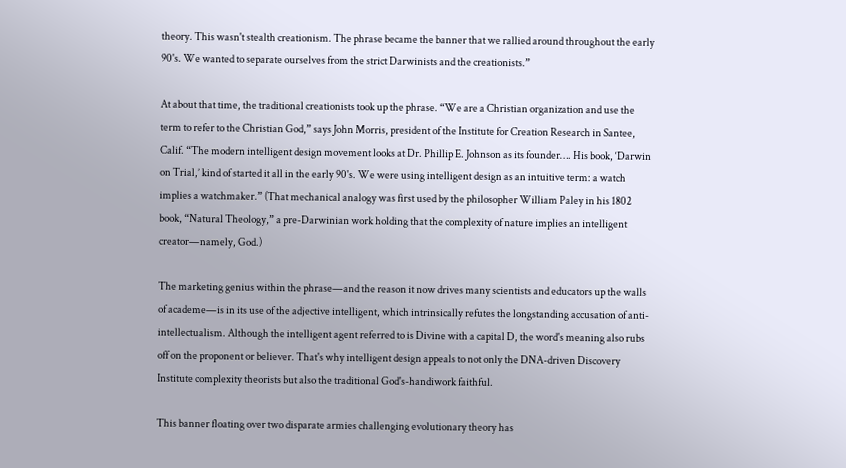theory. This wasn't stealth creationism. The phrase became the banner that we rallied around throughout the early 90's. We wanted to separate ourselves from the strict Darwinists and the creationists.”

At about that time, the traditional creationists took up the phrase. “We are a Christian organization and use the term to refer to the Christian God,” says John Morris, president of the Institute for Creation Research in Santee, Calif. “The modern intelligent design movement looks at Dr. Phillip E. Johnson as its founder…. His book, ‘Darwin on Trial,’ kind of started it all in the early 90's. We were using intelligent design as an intuitive term: a watch implies a watchmaker.” (That mechanical analogy was first used by the philosopher William Paley in his 1802 book, “Natural Theology,” a pre-Darwinian work holding that the complexity of nature implies an intelligent creator—namely, God.)

The marketing genius within the phrase—and the reason it now drives many scientists and educators up the walls of academe—is in its use of the adjective intelligent, which intrinsically refutes the longstanding accusation of anti-intellectualism. Although the intelligent agent referred to is Divine with a capital D, the word's meaning also rubs off on the proponent or believer. That's why intelligent design appeals to not only the DNA-driven Discovery Institute complexity theorists but also the traditional God's-handiwork faithful.

This banner floating over two disparate armies challenging evolutionary theory has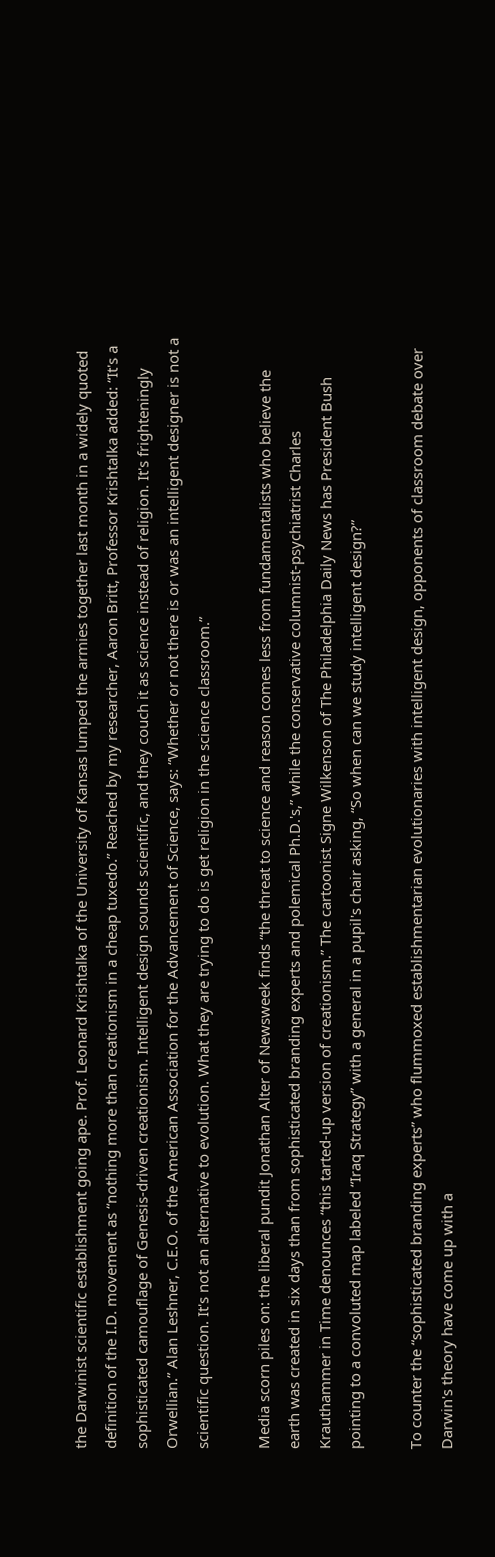the Darwinist scientific establishment going ape. Prof. Leonard Krishtalka of the University of Kansas lumped the armies together last month in a widely quoted definition of the I.D. movement as “nothing more than creationism in a cheap tuxedo.” Reached by my researcher, Aaron Britt, Professor Krishtalka added: “It's a sophisticated camouflage of Genesis-driven creationism. Intelligent design sounds scientific, and they couch it as science instead of religion. It's frighteningly Orwellian.” Alan Leshner, C.E.O. of the American Association for the Advancement of Science, says: “Whether or not there is or was an intelligent designer is not a scientific question. It's not an alternative to evolution. What they are trying to do is get religion in the science classroom.”

Media scorn piles on: the liberal pundit Jonathan Alter of Newsweek finds “the threat to science and reason comes less from fundamentalists who believe the earth was created in six days than from sophisticated branding experts and polemical Ph.D.'s,” while the conservative columnist-psychiatrist Charles Krauthammer in Time denounces “this tarted-up version of creationism.” The cartoonist Signe Wilkenson of The Philadelphia Daily News has President Bush pointing to a convoluted map labeled “Iraq Strategy” with a general in a pupil's chair asking, “So when can we study intelligent design?”

To counter the “sophisticated branding experts” who flummoxed establishmentarian evolutionaries with intelligent design, opponents of classroom debate over Darwin's theory have come up with a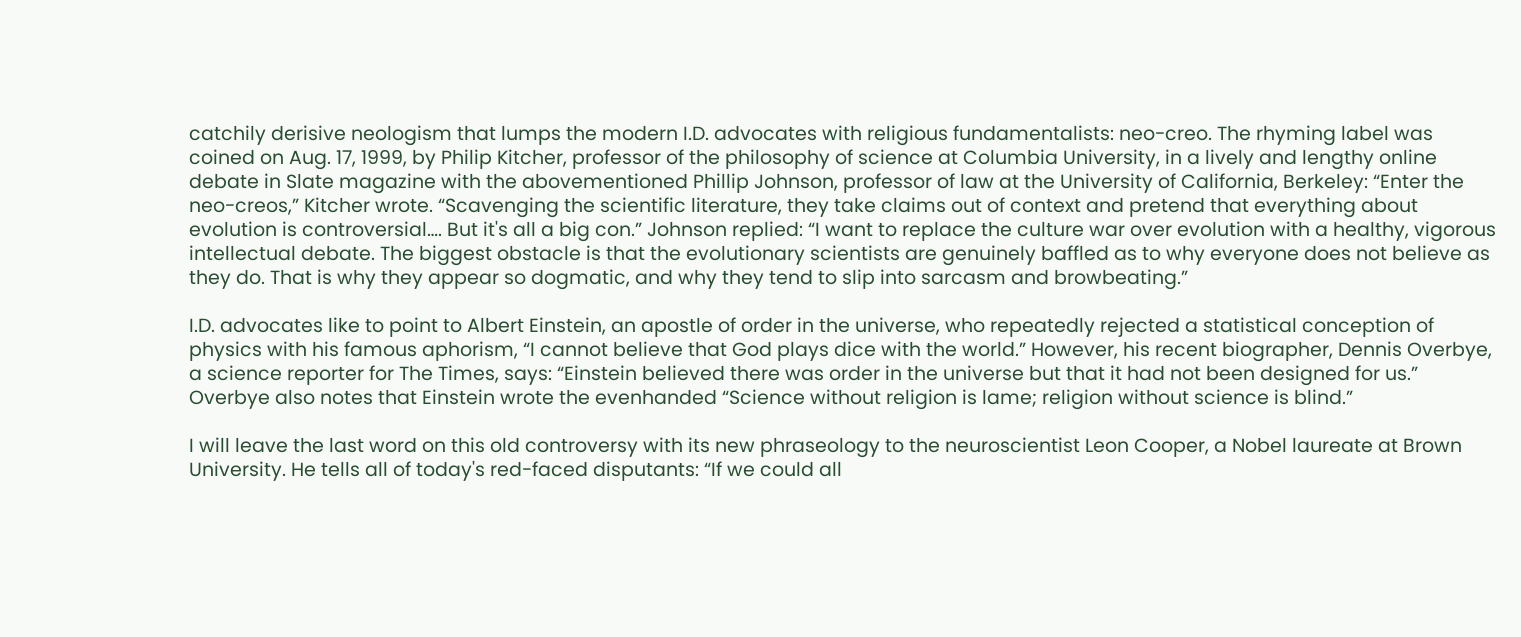catchily derisive neologism that lumps the modern I.D. advocates with religious fundamentalists: neo-creo. The rhyming label was coined on Aug. 17, 1999, by Philip Kitcher, professor of the philosophy of science at Columbia University, in a lively and lengthy online debate in Slate magazine with the abovementioned Phillip Johnson, professor of law at the University of California, Berkeley: “Enter the neo-creos,” Kitcher wrote. “Scavenging the scientific literature, they take claims out of context and pretend that everything about evolution is controversial…. But it's all a big con.” Johnson replied: “I want to replace the culture war over evolution with a healthy, vigorous intellectual debate. The biggest obstacle is that the evolutionary scientists are genuinely baffled as to why everyone does not believe as they do. That is why they appear so dogmatic, and why they tend to slip into sarcasm and browbeating.”

I.D. advocates like to point to Albert Einstein, an apostle of order in the universe, who repeatedly rejected a statistical conception of physics with his famous aphorism, “I cannot believe that God plays dice with the world.” However, his recent biographer, Dennis Overbye, a science reporter for The Times, says: “Einstein believed there was order in the universe but that it had not been designed for us.” Overbye also notes that Einstein wrote the evenhanded “Science without religion is lame; religion without science is blind.”

I will leave the last word on this old controversy with its new phraseology to the neuroscientist Leon Cooper, a Nobel laureate at Brown University. He tells all of today's red-faced disputants: “If we could all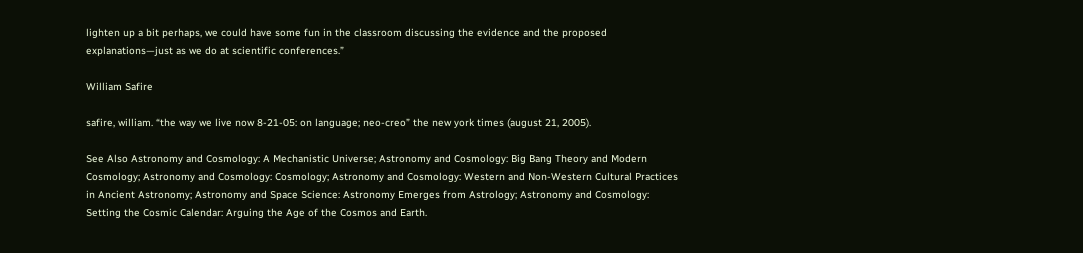lighten up a bit perhaps, we could have some fun in the classroom discussing the evidence and the proposed explanations—just as we do at scientific conferences.”

William Safire

safire, william. “the way we live now 8-21-05: on language; neo-creo” the new york times (august 21, 2005).

See Also Astronomy and Cosmology: A Mechanistic Universe; Astronomy and Cosmology: Big Bang Theory and Modern Cosmology; Astronomy and Cosmology: Cosmology; Astronomy and Cosmology: Western and Non-Western Cultural Practices in Ancient Astronomy; Astronomy and Space Science: Astronomy Emerges from Astrology; Astronomy and Cosmology: Setting the Cosmic Calendar: Arguing the Age of the Cosmos and Earth.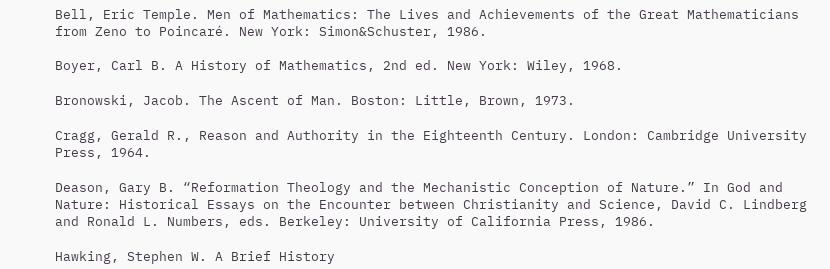Bell, Eric Temple. Men of Mathematics: The Lives and Achievements of the Great Mathematicians from Zeno to Poincaré. New York: Simon&Schuster, 1986.

Boyer, Carl B. A History of Mathematics, 2nd ed. New York: Wiley, 1968.

Bronowski, Jacob. The Ascent of Man. Boston: Little, Brown, 1973.

Cragg, Gerald R., Reason and Authority in the Eighteenth Century. London: Cambridge University Press, 1964.

Deason, Gary B. “Reformation Theology and the Mechanistic Conception of Nature.” In God and Nature: Historical Essays on the Encounter between Christianity and Science, David C. Lindberg and Ronald L. Numbers, eds. Berkeley: University of California Press, 1986.

Hawking, Stephen W. A Brief History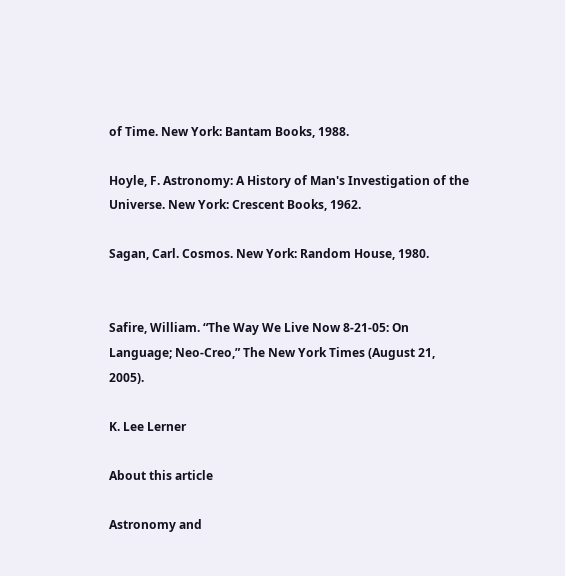of Time. New York: Bantam Books, 1988.

Hoyle, F. Astronomy: A History of Man's Investigation of the Universe. New York: Crescent Books, 1962.

Sagan, Carl. Cosmos. New York: Random House, 1980.


Safire, William. “The Way We Live Now 8-21-05: On Language; Neo-Creo,” The New York Times (August 21, 2005).

K. Lee Lerner

About this article

Astronomy and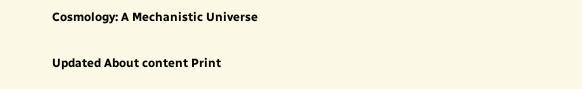Cosmology: A Mechanistic Universe

Updated About content Print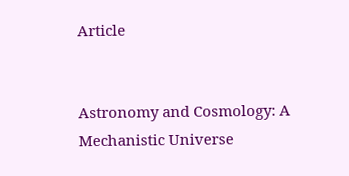Article


Astronomy and Cosmology: A Mechanistic Universe